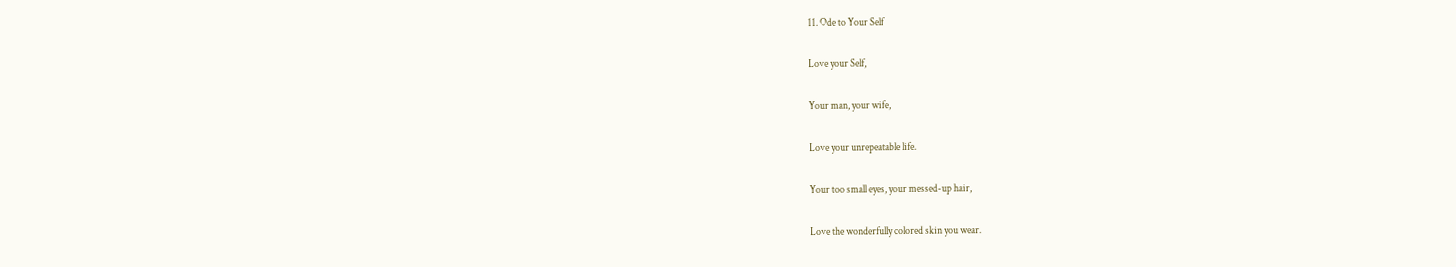11. Ode to Your Self

Love your Self,

Your man, your wife,

Love your unrepeatable life.

Your too small eyes, your messed-up hair,

Love the wonderfully colored skin you wear.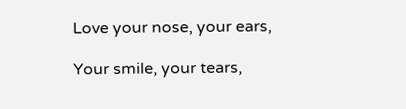Love your nose, your ears,

Your smile, your tears,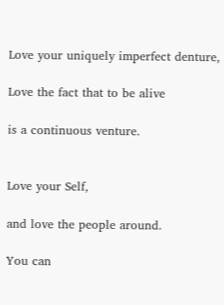Love your uniquely imperfect denture,

Love the fact that to be alive

is a continuous venture.


Love your Self,

and love the people around.

You can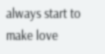always start to make love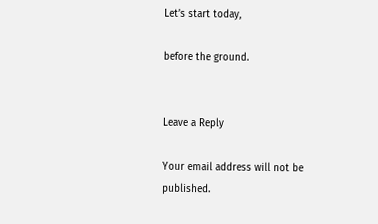Let’s start today,

before the ground.


Leave a Reply

Your email address will not be published.